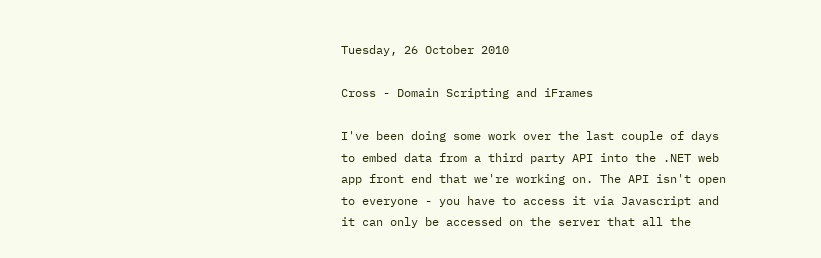Tuesday, 26 October 2010

Cross - Domain Scripting and iFrames

I've been doing some work over the last couple of days to embed data from a third party API into the .NET web app front end that we're working on. The API isn't open to everyone - you have to access it via Javascript and it can only be accessed on the server that all the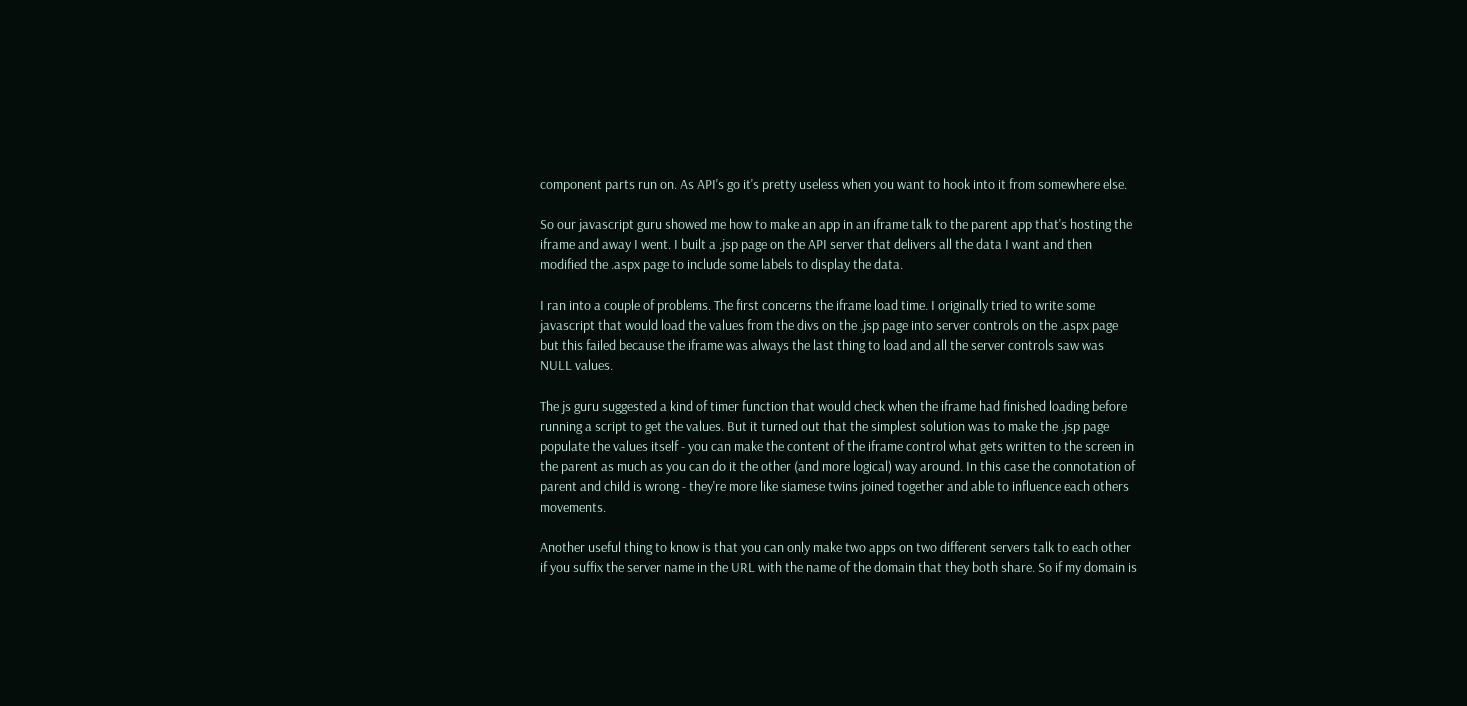component parts run on. As API's go it's pretty useless when you want to hook into it from somewhere else.

So our javascript guru showed me how to make an app in an iframe talk to the parent app that's hosting the iframe and away I went. I built a .jsp page on the API server that delivers all the data I want and then modified the .aspx page to include some labels to display the data.

I ran into a couple of problems. The first concerns the iframe load time. I originally tried to write some javascript that would load the values from the divs on the .jsp page into server controls on the .aspx page but this failed because the iframe was always the last thing to load and all the server controls saw was NULL values.

The js guru suggested a kind of timer function that would check when the iframe had finished loading before running a script to get the values. But it turned out that the simplest solution was to make the .jsp page populate the values itself - you can make the content of the iframe control what gets written to the screen in the parent as much as you can do it the other (and more logical) way around. In this case the connotation of parent and child is wrong - they're more like siamese twins joined together and able to influence each others movements.

Another useful thing to know is that you can only make two apps on two different servers talk to each other if you suffix the server name in the URL with the name of the domain that they both share. So if my domain is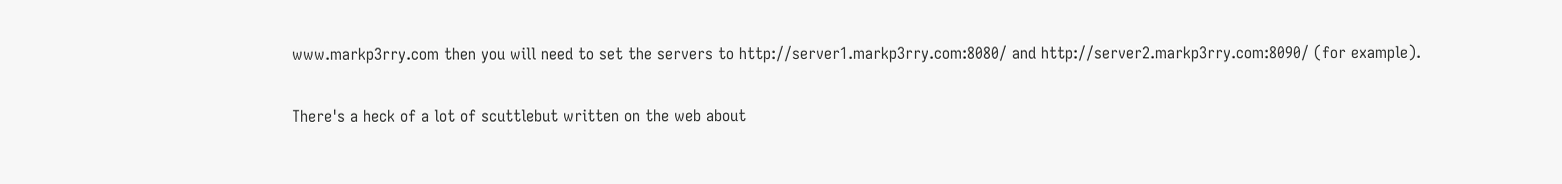www.markp3rry.com then you will need to set the servers to http://server1.markp3rry.com:8080/ and http://server2.markp3rry.com:8090/ (for example).

There's a heck of a lot of scuttlebut written on the web about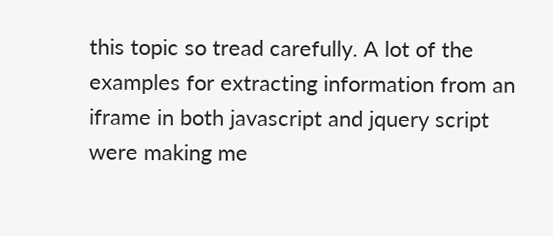this topic so tread carefully. A lot of the examples for extracting information from an iframe in both javascript and jquery script were making me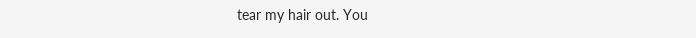tear my hair out. You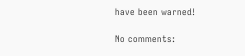have been warned!

No comments: